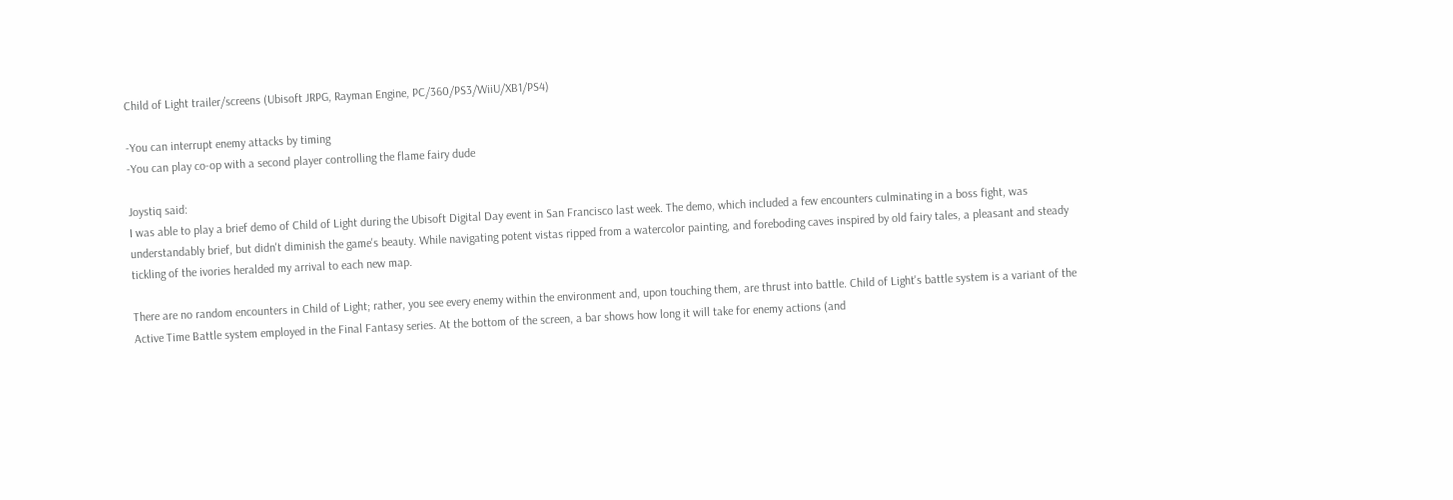Child of Light trailer/screens (Ubisoft JRPG, Rayman Engine, PC/360/PS3/WiiU/XB1/PS4)

-You can interrupt enemy attacks by timing
-You can play co-op with a second player controlling the flame fairy dude

Joystiq said:
I was able to play a brief demo of Child of Light during the Ubisoft Digital Day event in San Francisco last week. The demo, which included a few encounters culminating in a boss fight, was understandably brief, but didn't diminish the game's beauty. While navigating potent vistas ripped from a watercolor painting, and foreboding caves inspired by old fairy tales, a pleasant and steady tickling of the ivories heralded my arrival to each new map.

There are no random encounters in Child of Light; rather, you see every enemy within the environment and, upon touching them, are thrust into battle. Child of Light's battle system is a variant of the Active Time Battle system employed in the Final Fantasy series. At the bottom of the screen, a bar shows how long it will take for enemy actions (and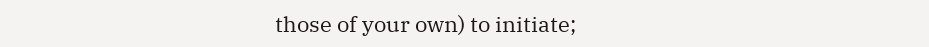those of your own) to initiate;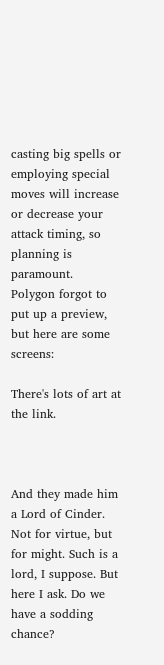casting big spells or employing special moves will increase or decrease your attack timing, so planning is paramount.
Polygon forgot to put up a preview, but here are some screens:

There's lots of art at the link.



And they made him a Lord of Cinder. Not for virtue, but for might. Such is a lord, I suppose. But here I ask. Do we have a sodding chance?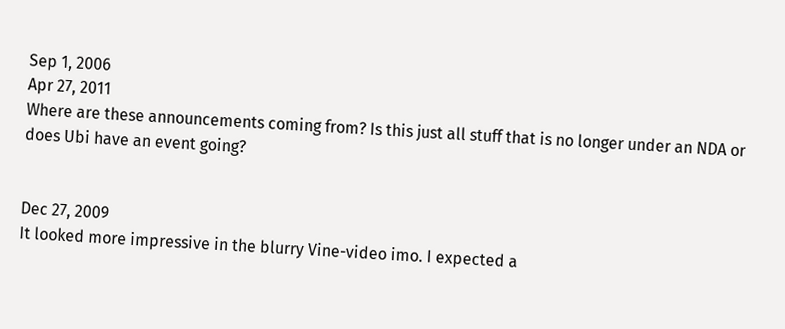Sep 1, 2006
Apr 27, 2011
Where are these announcements coming from? Is this just all stuff that is no longer under an NDA or does Ubi have an event going?


Dec 27, 2009
It looked more impressive in the blurry Vine-video imo. I expected a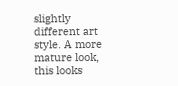slightly different art style. A more mature look, this looks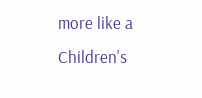more like a Children's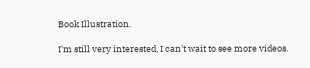Book Illustration.

I'm still very interested, I can't wait to see more videos.